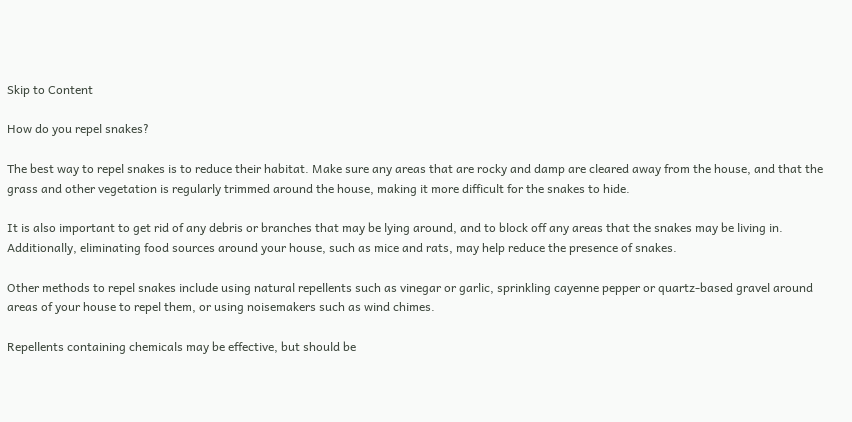Skip to Content

How do you repel snakes?

The best way to repel snakes is to reduce their habitat. Make sure any areas that are rocky and damp are cleared away from the house, and that the grass and other vegetation is regularly trimmed around the house, making it more difficult for the snakes to hide.

It is also important to get rid of any debris or branches that may be lying around, and to block off any areas that the snakes may be living in. Additionally, eliminating food sources around your house, such as mice and rats, may help reduce the presence of snakes.

Other methods to repel snakes include using natural repellents such as vinegar or garlic, sprinkling cayenne pepper or quartz-based gravel around areas of your house to repel them, or using noisemakers such as wind chimes.

Repellents containing chemicals may be effective, but should be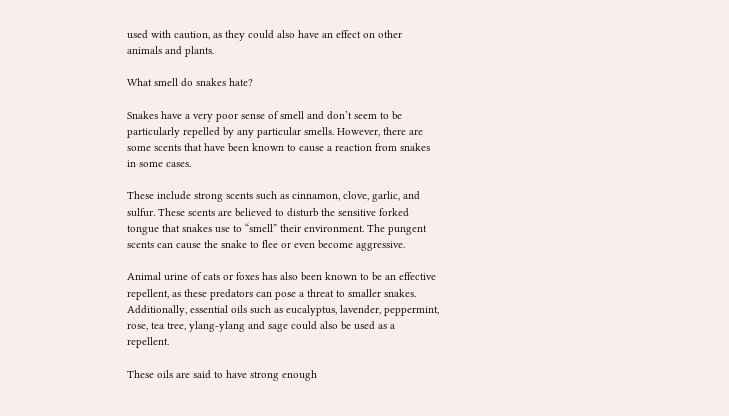used with caution, as they could also have an effect on other animals and plants.

What smell do snakes hate?

Snakes have a very poor sense of smell and don’t seem to be particularly repelled by any particular smells. However, there are some scents that have been known to cause a reaction from snakes in some cases.

These include strong scents such as cinnamon, clove, garlic, and sulfur. These scents are believed to disturb the sensitive forked tongue that snakes use to “smell” their environment. The pungent scents can cause the snake to flee or even become aggressive.

Animal urine of cats or foxes has also been known to be an effective repellent, as these predators can pose a threat to smaller snakes. Additionally, essential oils such as eucalyptus, lavender, peppermint, rose, tea tree, ylang-ylang and sage could also be used as a repellent.

These oils are said to have strong enough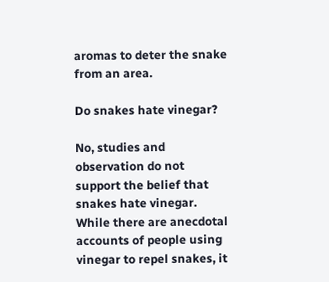aromas to deter the snake from an area.

Do snakes hate vinegar?

No, studies and observation do not support the belief that snakes hate vinegar. While there are anecdotal accounts of people using vinegar to repel snakes, it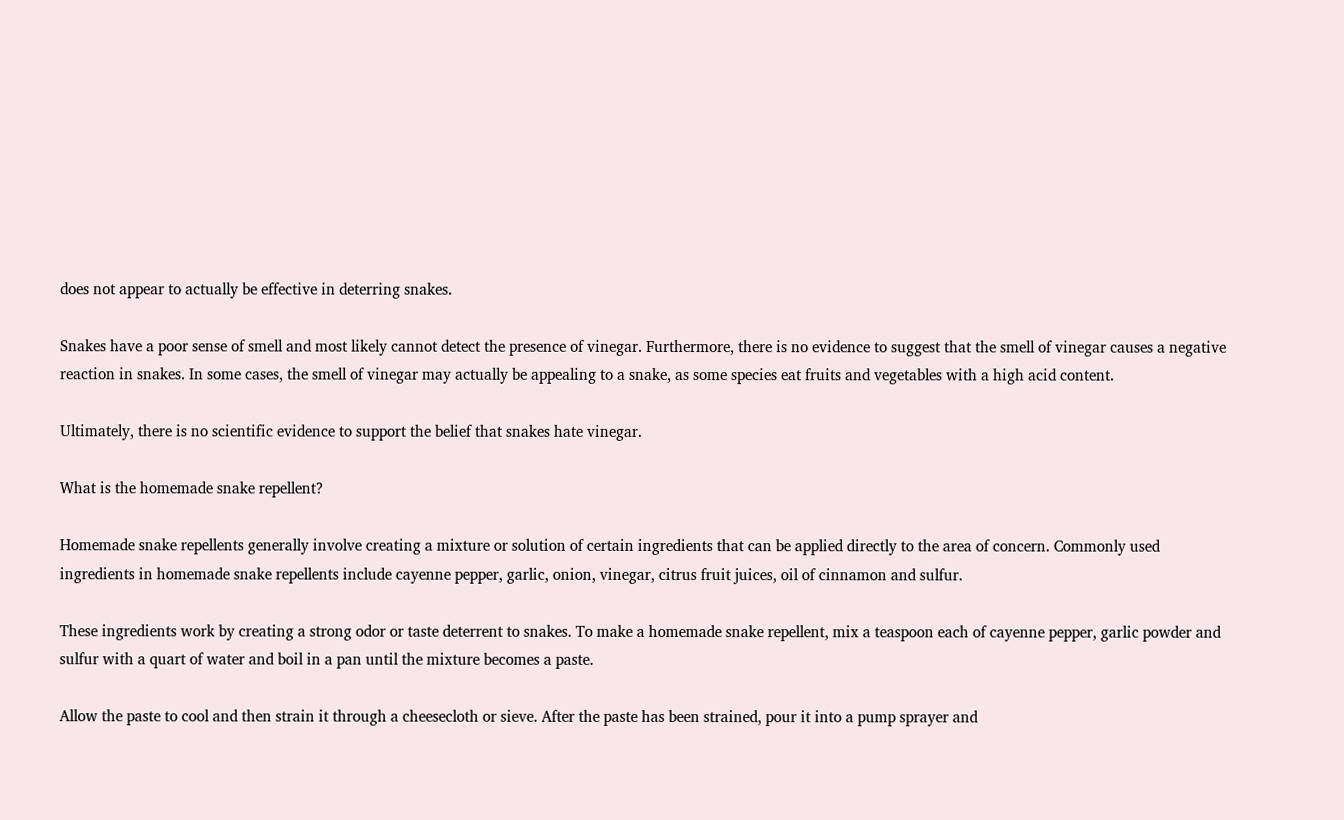does not appear to actually be effective in deterring snakes.

Snakes have a poor sense of smell and most likely cannot detect the presence of vinegar. Furthermore, there is no evidence to suggest that the smell of vinegar causes a negative reaction in snakes. In some cases, the smell of vinegar may actually be appealing to a snake, as some species eat fruits and vegetables with a high acid content.

Ultimately, there is no scientific evidence to support the belief that snakes hate vinegar.

What is the homemade snake repellent?

Homemade snake repellents generally involve creating a mixture or solution of certain ingredients that can be applied directly to the area of concern. Commonly used ingredients in homemade snake repellents include cayenne pepper, garlic, onion, vinegar, citrus fruit juices, oil of cinnamon and sulfur.

These ingredients work by creating a strong odor or taste deterrent to snakes. To make a homemade snake repellent, mix a teaspoon each of cayenne pepper, garlic powder and sulfur with a quart of water and boil in a pan until the mixture becomes a paste.

Allow the paste to cool and then strain it through a cheesecloth or sieve. After the paste has been strained, pour it into a pump sprayer and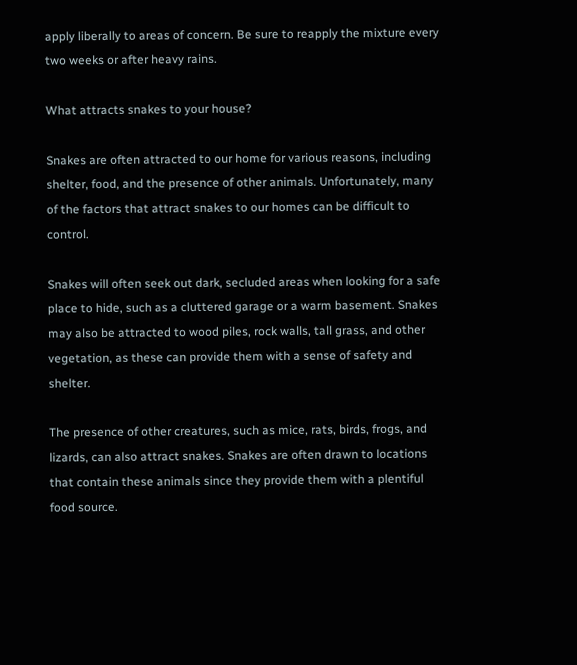apply liberally to areas of concern. Be sure to reapply the mixture every two weeks or after heavy rains.

What attracts snakes to your house?

Snakes are often attracted to our home for various reasons, including shelter, food, and the presence of other animals. Unfortunately, many of the factors that attract snakes to our homes can be difficult to control.

Snakes will often seek out dark, secluded areas when looking for a safe place to hide, such as a cluttered garage or a warm basement. Snakes may also be attracted to wood piles, rock walls, tall grass, and other vegetation, as these can provide them with a sense of safety and shelter.

The presence of other creatures, such as mice, rats, birds, frogs, and lizards, can also attract snakes. Snakes are often drawn to locations that contain these animals since they provide them with a plentiful food source.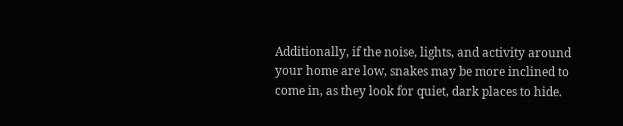Additionally, if the noise, lights, and activity around your home are low, snakes may be more inclined to come in, as they look for quiet, dark places to hide.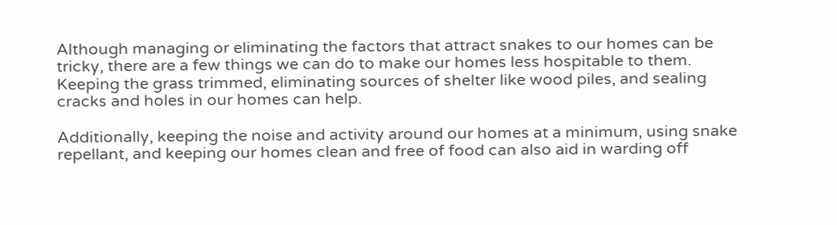Although managing or eliminating the factors that attract snakes to our homes can be tricky, there are a few things we can do to make our homes less hospitable to them. Keeping the grass trimmed, eliminating sources of shelter like wood piles, and sealing cracks and holes in our homes can help.

Additionally, keeping the noise and activity around our homes at a minimum, using snake repellant, and keeping our homes clean and free of food can also aid in warding off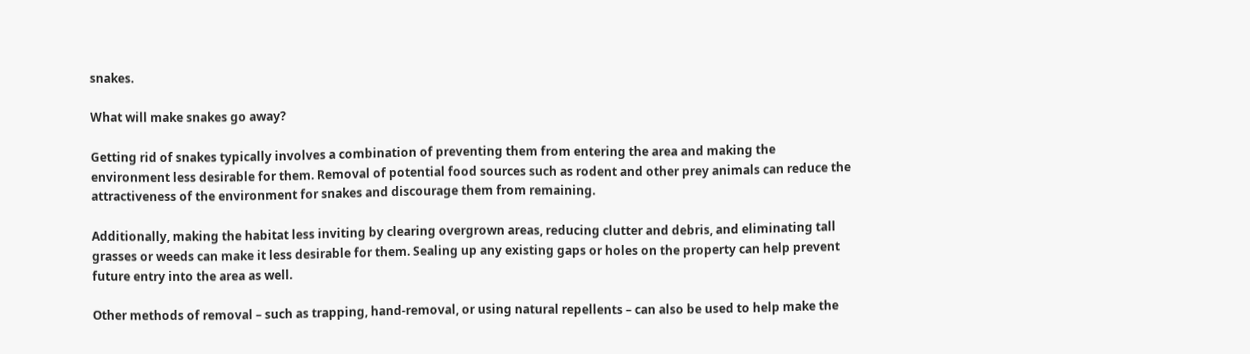snakes.

What will make snakes go away?

Getting rid of snakes typically involves a combination of preventing them from entering the area and making the environment less desirable for them. Removal of potential food sources such as rodent and other prey animals can reduce the attractiveness of the environment for snakes and discourage them from remaining.

Additionally, making the habitat less inviting by clearing overgrown areas, reducing clutter and debris, and eliminating tall grasses or weeds can make it less desirable for them. Sealing up any existing gaps or holes on the property can help prevent future entry into the area as well.

Other methods of removal – such as trapping, hand-removal, or using natural repellents – can also be used to help make the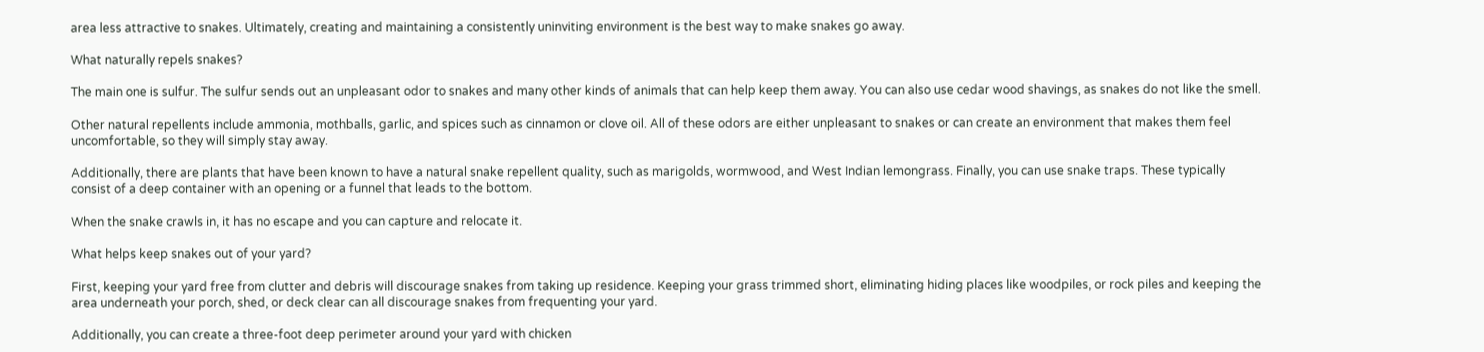area less attractive to snakes. Ultimately, creating and maintaining a consistently uninviting environment is the best way to make snakes go away.

What naturally repels snakes?

The main one is sulfur. The sulfur sends out an unpleasant odor to snakes and many other kinds of animals that can help keep them away. You can also use cedar wood shavings, as snakes do not like the smell.

Other natural repellents include ammonia, mothballs, garlic, and spices such as cinnamon or clove oil. All of these odors are either unpleasant to snakes or can create an environment that makes them feel uncomfortable, so they will simply stay away.

Additionally, there are plants that have been known to have a natural snake repellent quality, such as marigolds, wormwood, and West Indian lemongrass. Finally, you can use snake traps. These typically consist of a deep container with an opening or a funnel that leads to the bottom.

When the snake crawls in, it has no escape and you can capture and relocate it.

What helps keep snakes out of your yard?

First, keeping your yard free from clutter and debris will discourage snakes from taking up residence. Keeping your grass trimmed short, eliminating hiding places like woodpiles, or rock piles and keeping the area underneath your porch, shed, or deck clear can all discourage snakes from frequenting your yard.

Additionally, you can create a three-foot deep perimeter around your yard with chicken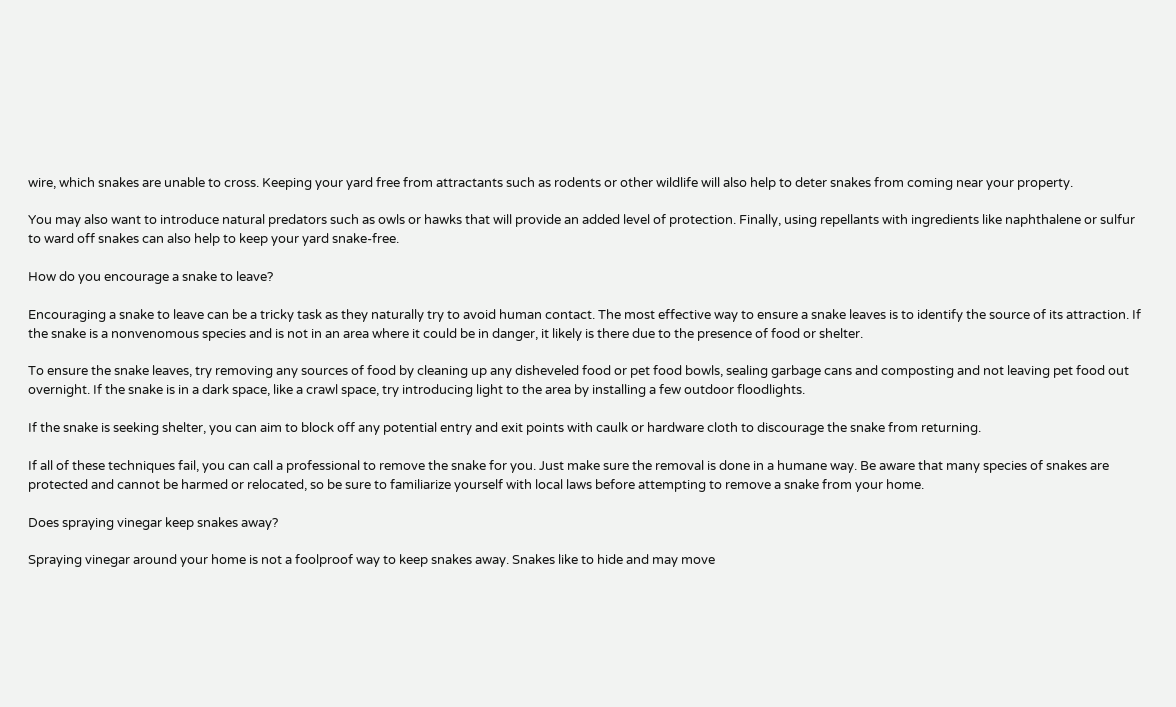wire, which snakes are unable to cross. Keeping your yard free from attractants such as rodents or other wildlife will also help to deter snakes from coming near your property.

You may also want to introduce natural predators such as owls or hawks that will provide an added level of protection. Finally, using repellants with ingredients like naphthalene or sulfur to ward off snakes can also help to keep your yard snake-free.

How do you encourage a snake to leave?

Encouraging a snake to leave can be a tricky task as they naturally try to avoid human contact. The most effective way to ensure a snake leaves is to identify the source of its attraction. If the snake is a nonvenomous species and is not in an area where it could be in danger, it likely is there due to the presence of food or shelter.

To ensure the snake leaves, try removing any sources of food by cleaning up any disheveled food or pet food bowls, sealing garbage cans and composting and not leaving pet food out overnight. If the snake is in a dark space, like a crawl space, try introducing light to the area by installing a few outdoor floodlights.

If the snake is seeking shelter, you can aim to block off any potential entry and exit points with caulk or hardware cloth to discourage the snake from returning.

If all of these techniques fail, you can call a professional to remove the snake for you. Just make sure the removal is done in a humane way. Be aware that many species of snakes are protected and cannot be harmed or relocated, so be sure to familiarize yourself with local laws before attempting to remove a snake from your home.

Does spraying vinegar keep snakes away?

Spraying vinegar around your home is not a foolproof way to keep snakes away. Snakes like to hide and may move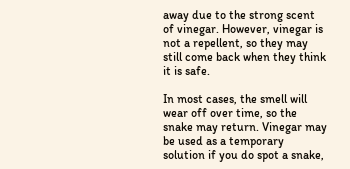away due to the strong scent of vinegar. However, vinegar is not a repellent, so they may still come back when they think it is safe.

In most cases, the smell will wear off over time, so the snake may return. Vinegar may be used as a temporary solution if you do spot a snake,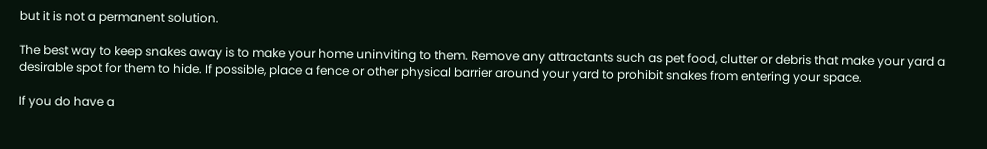but it is not a permanent solution.

The best way to keep snakes away is to make your home uninviting to them. Remove any attractants such as pet food, clutter or debris that make your yard a desirable spot for them to hide. If possible, place a fence or other physical barrier around your yard to prohibit snakes from entering your space.

If you do have a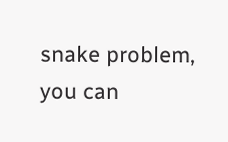snake problem, you can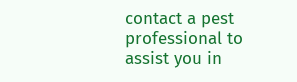contact a pest professional to assist you in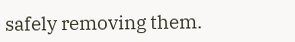safely removing them.